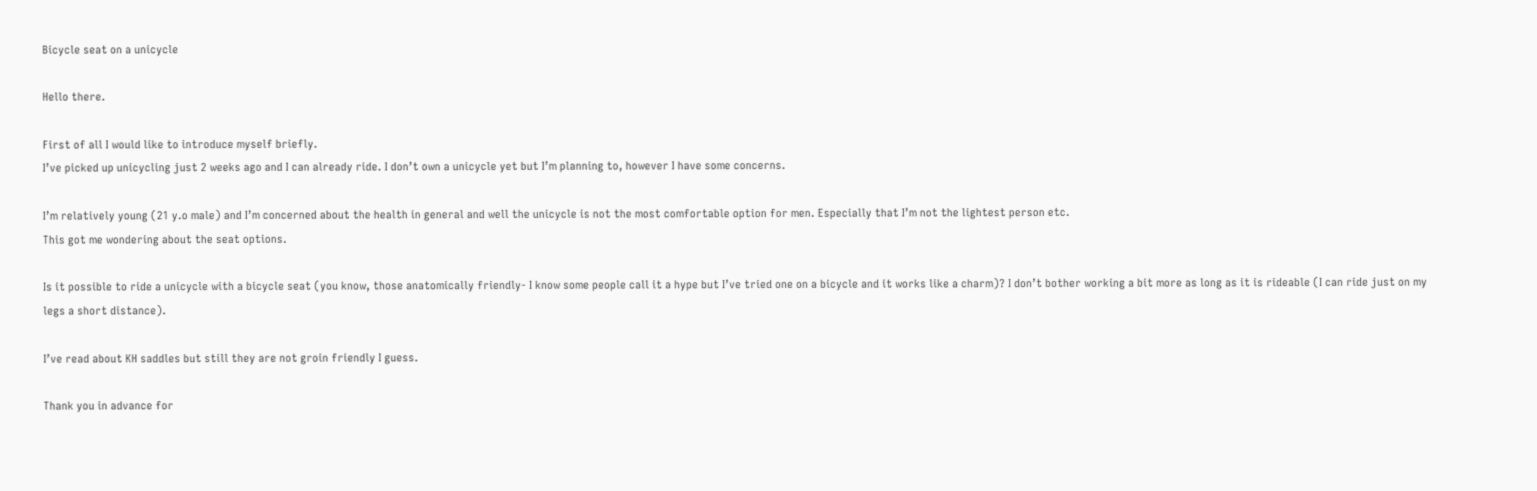Bicycle seat on a unicycle

Hello there.

First of all I would like to introduce myself briefly.
I’ve picked up unicycling just 2 weeks ago and I can already ride. I don’t own a unicycle yet but I’m planning to, however I have some concerns.

I’m relatively young (21 y.o male) and I’m concerned about the health in general and well the unicycle is not the most comfortable option for men. Especially that I’m not the lightest person etc.
This got me wondering about the seat options.

Is it possible to ride a unicycle with a bicycle seat (you know, those anatomically friendly- I know some people call it a hype but I’ve tried one on a bicycle and it works like a charm)? I don’t bother working a bit more as long as it is rideable (I can ride just on my legs a short distance).

I’ve read about KH saddles but still they are not groin friendly I guess.

Thank you in advance for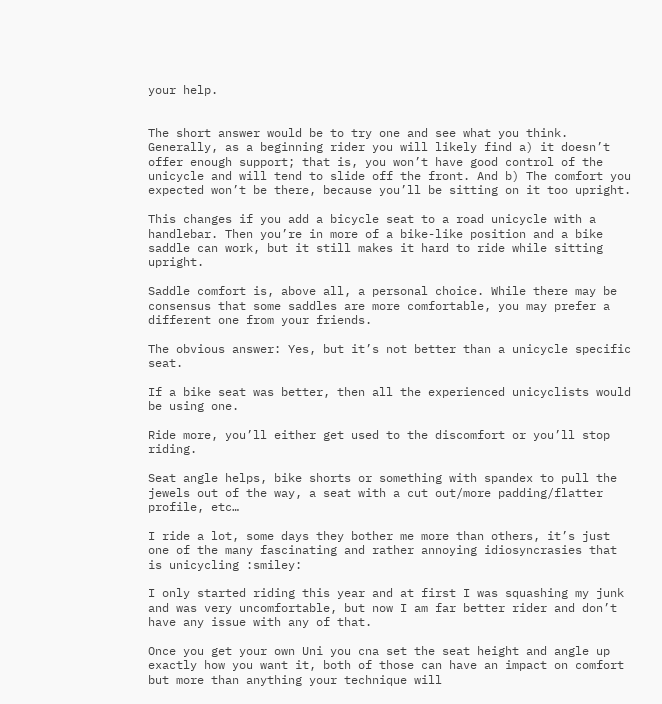your help.


The short answer would be to try one and see what you think. Generally, as a beginning rider you will likely find a) it doesn’t offer enough support; that is, you won’t have good control of the unicycle and will tend to slide off the front. And b) The comfort you expected won’t be there, because you’ll be sitting on it too upright.

This changes if you add a bicycle seat to a road unicycle with a handlebar. Then you’re in more of a bike-like position and a bike saddle can work, but it still makes it hard to ride while sitting upright.

Saddle comfort is, above all, a personal choice. While there may be consensus that some saddles are more comfortable, you may prefer a different one from your friends.

The obvious answer: Yes, but it’s not better than a unicycle specific seat.

If a bike seat was better, then all the experienced unicyclists would be using one.

Ride more, you’ll either get used to the discomfort or you’ll stop riding.

Seat angle helps, bike shorts or something with spandex to pull the jewels out of the way, a seat with a cut out/more padding/flatter profile, etc…

I ride a lot, some days they bother me more than others, it’s just one of the many fascinating and rather annoying idiosyncrasies that is unicycling :smiley:

I only started riding this year and at first I was squashing my junk and was very uncomfortable, but now I am far better rider and don’t have any issue with any of that.

Once you get your own Uni you cna set the seat height and angle up exactly how you want it, both of those can have an impact on comfort but more than anything your technique will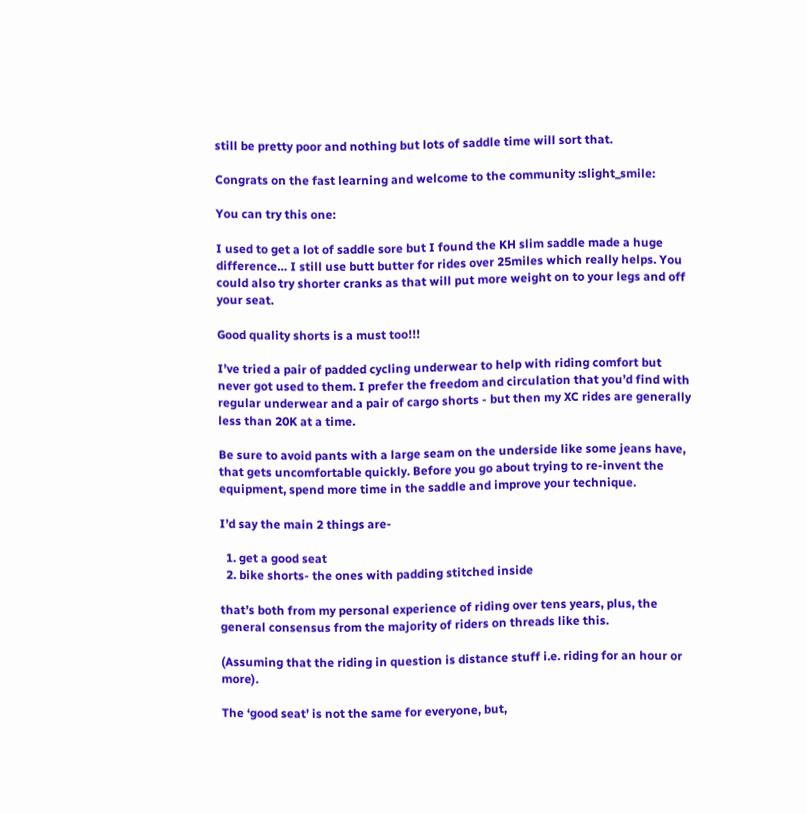still be pretty poor and nothing but lots of saddle time will sort that.

Congrats on the fast learning and welcome to the community :slight_smile:

You can try this one:

I used to get a lot of saddle sore but I found the KH slim saddle made a huge difference… I still use butt butter for rides over 25miles which really helps. You could also try shorter cranks as that will put more weight on to your legs and off your seat.

Good quality shorts is a must too!!!

I’ve tried a pair of padded cycling underwear to help with riding comfort but never got used to them. I prefer the freedom and circulation that you’d find with regular underwear and a pair of cargo shorts - but then my XC rides are generally less than 20K at a time.

Be sure to avoid pants with a large seam on the underside like some jeans have, that gets uncomfortable quickly. Before you go about trying to re-invent the equipment, spend more time in the saddle and improve your technique.

I’d say the main 2 things are-

  1. get a good seat
  2. bike shorts- the ones with padding stitched inside

that’s both from my personal experience of riding over tens years, plus, the general consensus from the majority of riders on threads like this.

(Assuming that the riding in question is distance stuff i.e. riding for an hour or more).

The ‘good seat’ is not the same for everyone, but,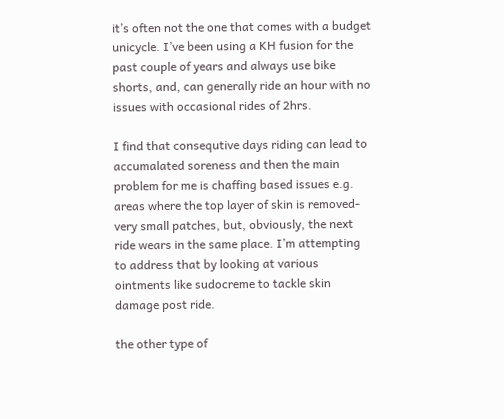it’s often not the one that comes with a budget unicycle. I’ve been using a KH fusion for the past couple of years and always use bike shorts, and, can generally ride an hour with no issues with occasional rides of 2hrs.

I find that consequtive days riding can lead to accumalated soreness and then the main problem for me is chaffing based issues e.g. areas where the top layer of skin is removed- very small patches, but, obviously, the next ride wears in the same place. I’m attempting to address that by looking at various ointments like sudocreme to tackle skin damage post ride.

the other type of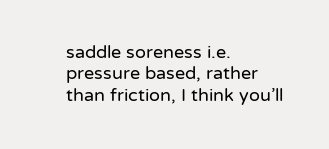saddle soreness i.e. pressure based, rather than friction, I think you’ll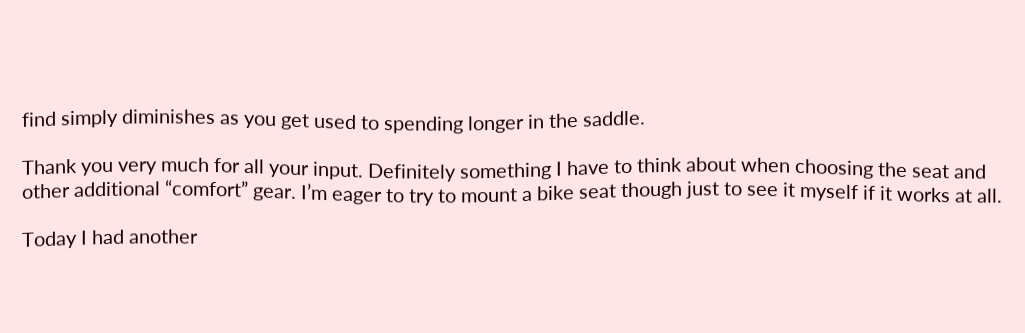find simply diminishes as you get used to spending longer in the saddle.

Thank you very much for all your input. Definitely something I have to think about when choosing the seat and other additional “comfort” gear. I’m eager to try to mount a bike seat though just to see it myself if it works at all.

Today I had another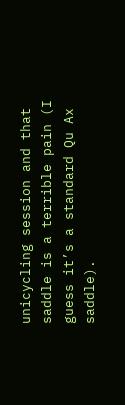unicycling session and that saddle is a terrible pain (I guess it’s a standard Qu Ax saddle).